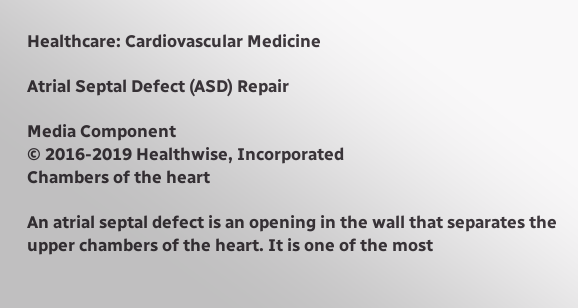Healthcare: Cardiovascular Medicine

Atrial Septal Defect (ASD) Repair

Media Component
© 2016-2019 Healthwise, Incorporated
Chambers of the heart

An atrial septal defect is an opening in the wall that separates the upper chambers of the heart. It is one of the most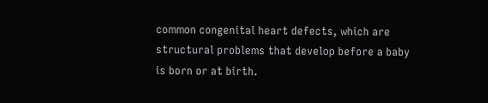common congenital heart defects, which are structural problems that develop before a baby is born or at birth.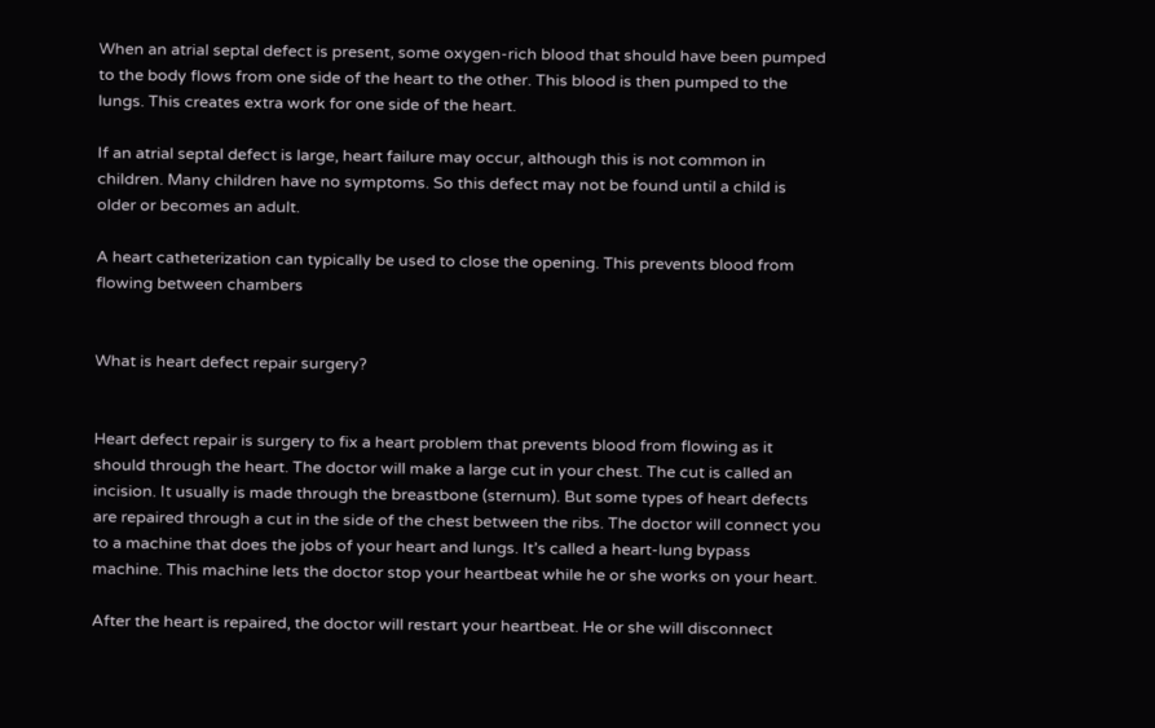When an atrial septal defect is present, some oxygen-rich blood that should have been pumped to the body flows from one side of the heart to the other. This blood is then pumped to the lungs. This creates extra work for one side of the heart.

If an atrial septal defect is large, heart failure may occur, although this is not common in children. Many children have no symptoms. So this defect may not be found until a child is older or becomes an adult.

A heart catheterization can typically be used to close the opening. This prevents blood from flowing between chambers


What is heart defect repair surgery?


Heart defect repair is surgery to fix a heart problem that prevents blood from flowing as it should through the heart. The doctor will make a large cut in your chest. The cut is called an incision. It usually is made through the breastbone (sternum). But some types of heart defects are repaired through a cut in the side of the chest between the ribs. The doctor will connect you to a machine that does the jobs of your heart and lungs. It’s called a heart-lung bypass machine. This machine lets the doctor stop your heartbeat while he or she works on your heart.

After the heart is repaired, the doctor will restart your heartbeat. He or she will disconnect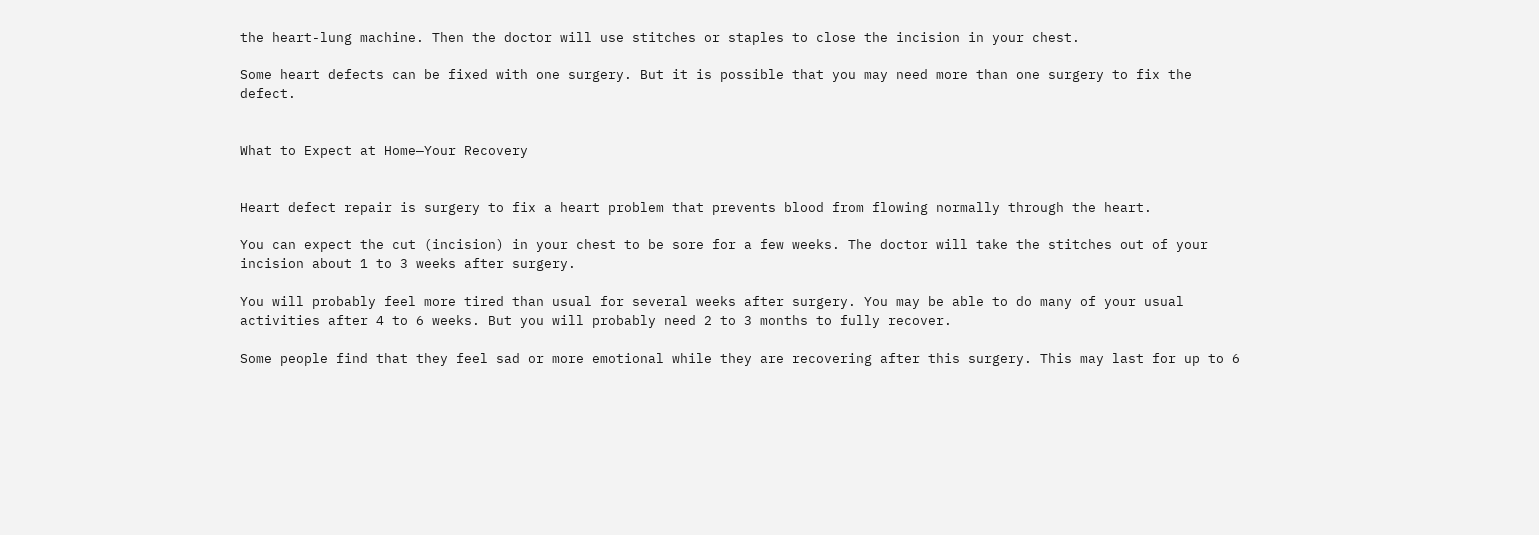the heart-lung machine. Then the doctor will use stitches or staples to close the incision in your chest.

Some heart defects can be fixed with one surgery. But it is possible that you may need more than one surgery to fix the defect.


What to Expect at Home—Your Recovery


Heart defect repair is surgery to fix a heart problem that prevents blood from flowing normally through the heart.

You can expect the cut (incision) in your chest to be sore for a few weeks. The doctor will take the stitches out of your incision about 1 to 3 weeks after surgery.

You will probably feel more tired than usual for several weeks after surgery. You may be able to do many of your usual activities after 4 to 6 weeks. But you will probably need 2 to 3 months to fully recover.

Some people find that they feel sad or more emotional while they are recovering after this surgery. This may last for up to 6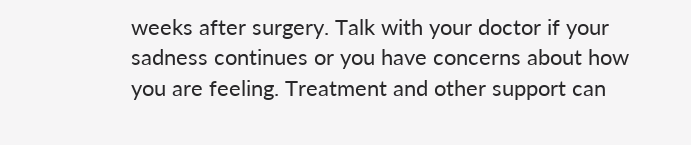weeks after surgery. Talk with your doctor if your sadness continues or you have concerns about how you are feeling. Treatment and other support can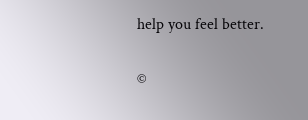help you feel better.

©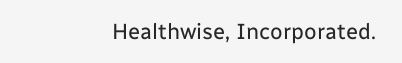Healthwise, Incorporated.